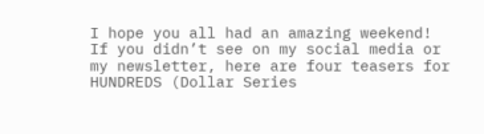I hope you all had an amazing weekend! If you didn’t see on my social media or my newsletter, here are four teasers for HUNDREDS (Dollar Series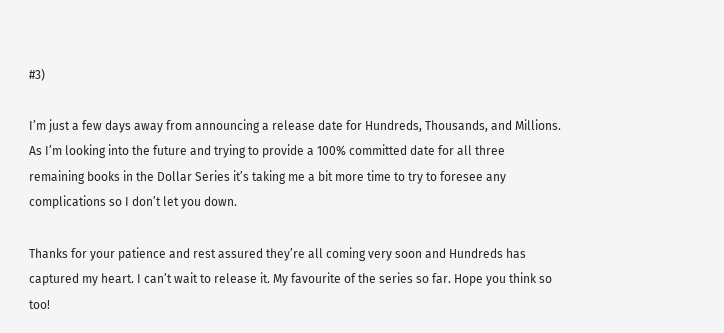#3)

I’m just a few days away from announcing a release date for Hundreds, Thousands, and Millions. As I’m looking into the future and trying to provide a 100% committed date for all three remaining books in the Dollar Series it’s taking me a bit more time to try to foresee any complications so I don’t let you down.

Thanks for your patience and rest assured they’re all coming very soon and Hundreds has captured my heart. I can’t wait to release it. My favourite of the series so far. Hope you think so too!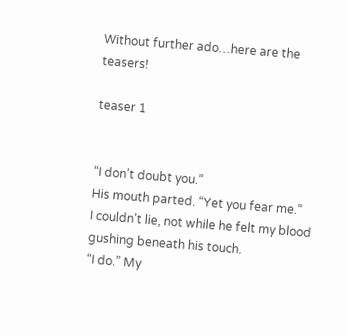Without further ado…here are the teasers!

teaser 1


“I don’t doubt you.”
His mouth parted. “Yet you fear me.”
I couldn’t lie, not while he felt my blood gushing beneath his touch.
“I do.” My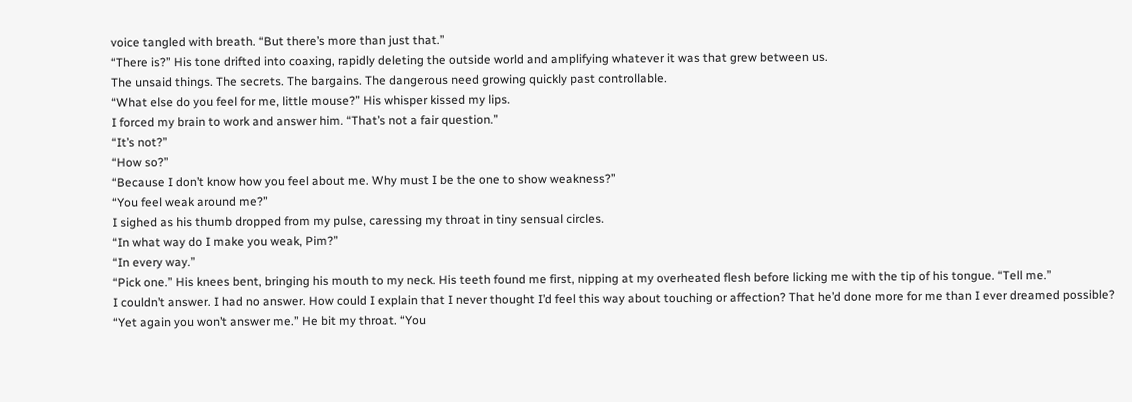voice tangled with breath. “But there’s more than just that.”
“There is?” His tone drifted into coaxing, rapidly deleting the outside world and amplifying whatever it was that grew between us.
The unsaid things. The secrets. The bargains. The dangerous need growing quickly past controllable.
“What else do you feel for me, little mouse?” His whisper kissed my lips.
I forced my brain to work and answer him. “That’s not a fair question.”
“It’s not?”
“How so?”
“Because I don’t know how you feel about me. Why must I be the one to show weakness?”
“You feel weak around me?”
I sighed as his thumb dropped from my pulse, caressing my throat in tiny sensual circles.
“In what way do I make you weak, Pim?”
“In every way.”
“Pick one.” His knees bent, bringing his mouth to my neck. His teeth found me first, nipping at my overheated flesh before licking me with the tip of his tongue. “Tell me.”
I couldn’t answer. I had no answer. How could I explain that I never thought I’d feel this way about touching or affection? That he’d done more for me than I ever dreamed possible?
“Yet again you won’t answer me.” He bit my throat. “You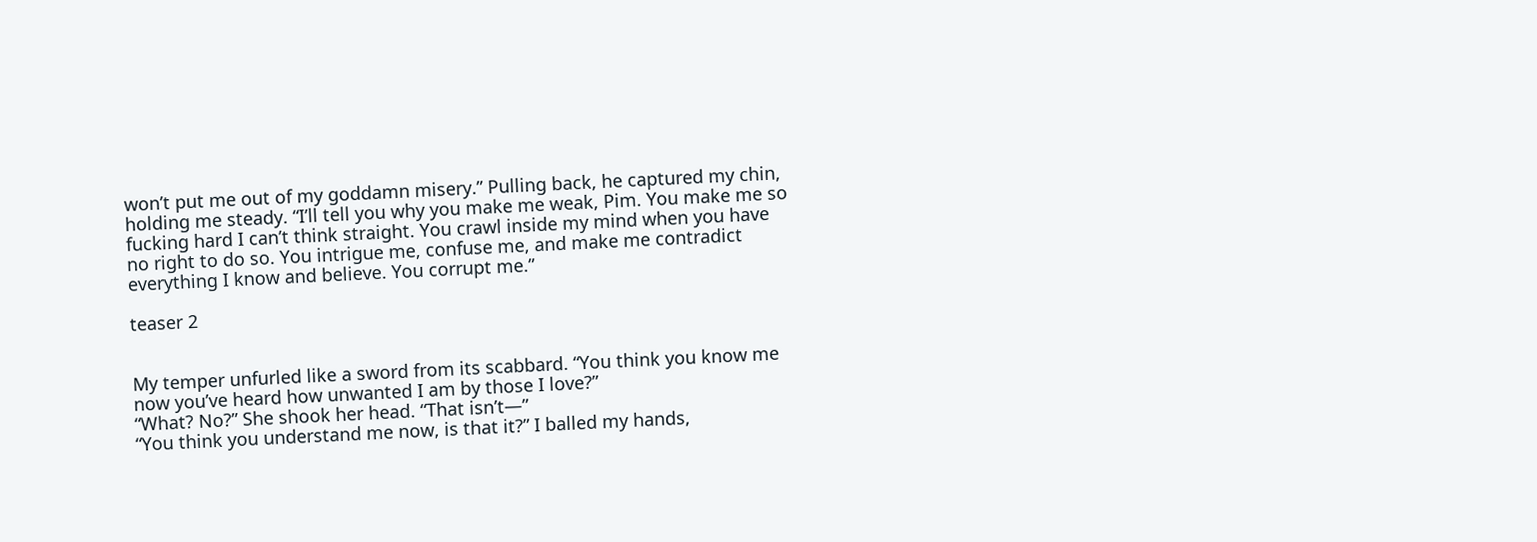won’t put me out of my goddamn misery.” Pulling back, he captured my chin, holding me steady. “I’ll tell you why you make me weak, Pim. You make me so fucking hard I can’t think straight. You crawl inside my mind when you have no right to do so. You intrigue me, confuse me, and make me contradict everything I know and believe. You corrupt me.”

teaser 2


My temper unfurled like a sword from its scabbard. “You think you know me now you’ve heard how unwanted I am by those I love?”
“What? No?” She shook her head. “That isn’t—”
“You think you understand me now, is that it?” I balled my hands,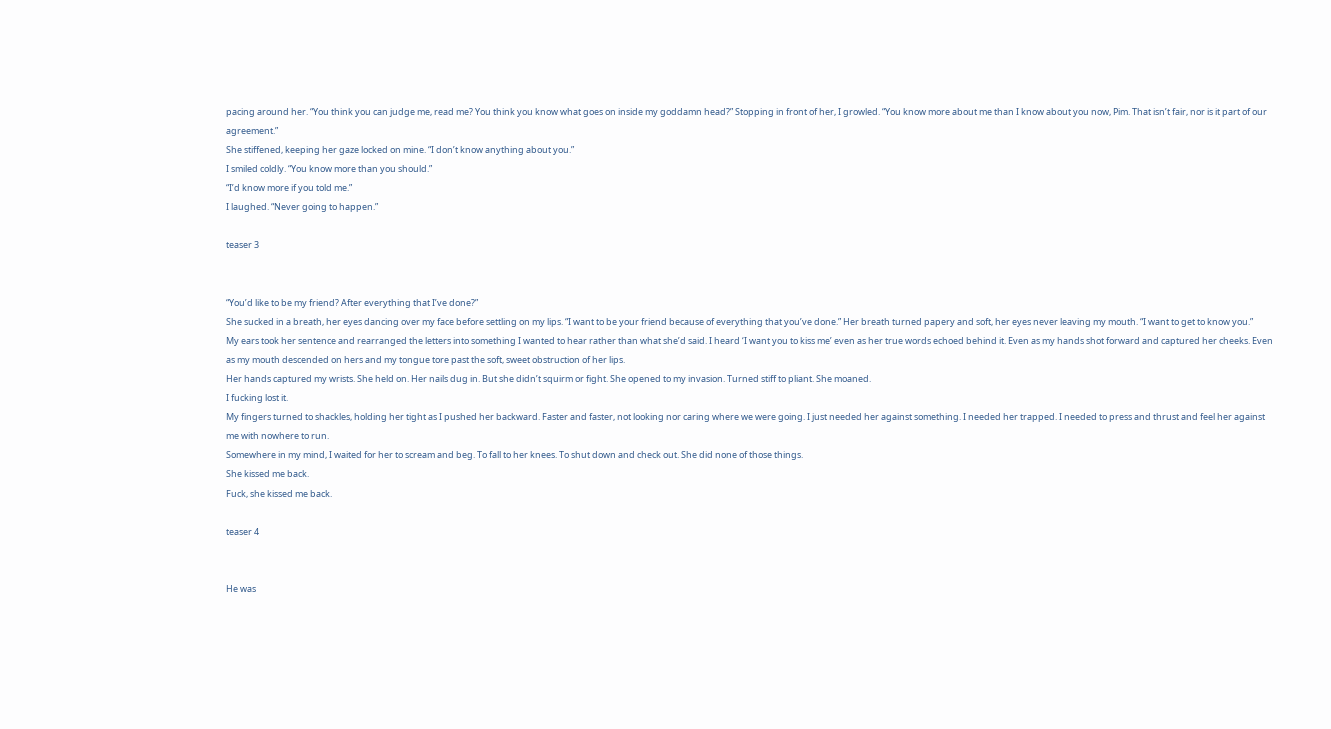pacing around her. “You think you can judge me, read me? You think you know what goes on inside my goddamn head?” Stopping in front of her, I growled. “You know more about me than I know about you now, Pim. That isn’t fair, nor is it part of our agreement.”
She stiffened, keeping her gaze locked on mine. “I don’t know anything about you.”
I smiled coldly. “You know more than you should.”
“I’d know more if you told me.”
I laughed. “Never going to happen.”

teaser 3


“You’d like to be my friend? After everything that I’ve done?”
She sucked in a breath, her eyes dancing over my face before settling on my lips. “I want to be your friend because of everything that you’ve done.” Her breath turned papery and soft, her eyes never leaving my mouth. “I want to get to know you.”
My ears took her sentence and rearranged the letters into something I wanted to hear rather than what she’d said. I heard ‘I want you to kiss me’ even as her true words echoed behind it. Even as my hands shot forward and captured her cheeks. Even as my mouth descended on hers and my tongue tore past the soft, sweet obstruction of her lips.
Her hands captured my wrists. She held on. Her nails dug in. But she didn’t squirm or fight. She opened to my invasion. Turned stiff to pliant. She moaned.
I fucking lost it.
My fingers turned to shackles, holding her tight as I pushed her backward. Faster and faster, not looking nor caring where we were going. I just needed her against something. I needed her trapped. I needed to press and thrust and feel her against me with nowhere to run.
Somewhere in my mind, I waited for her to scream and beg. To fall to her knees. To shut down and check out. She did none of those things.
She kissed me back.
Fuck, she kissed me back.

teaser 4


He was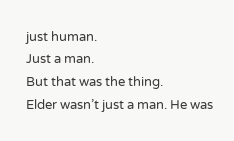just human.
Just a man.
But that was the thing.
Elder wasn’t just a man. He was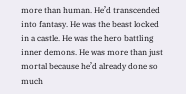more than human. He’d transcended into fantasy. He was the beast locked in a castle. He was the hero battling inner demons. He was more than just mortal because he’d already done so much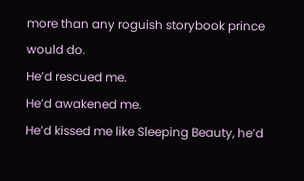more than any roguish storybook prince would do.
He’d rescued me.
He’d awakened me.
He’d kissed me like Sleeping Beauty, he’d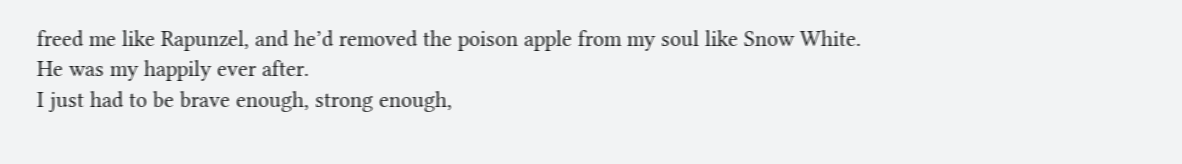freed me like Rapunzel, and he’d removed the poison apple from my soul like Snow White.
He was my happily ever after.
I just had to be brave enough, strong enough,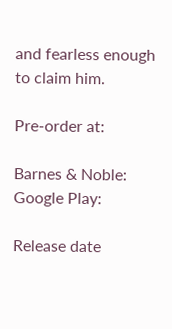and fearless enough to claim him.

Pre-order at:

Barnes & Noble:
Google Play:

Release date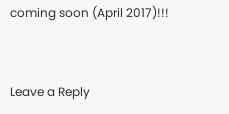coming soon (April 2017)!!!


Leave a Reply